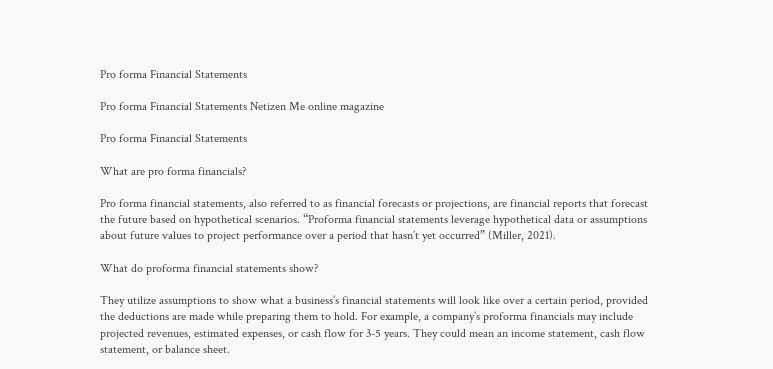Pro forma Financial Statements

Pro forma Financial Statements Netizen Me online magazine

Pro forma Financial Statements

What are pro forma financials?

Pro forma financial statements, also referred to as financial forecasts or projections, are financial reports that forecast the future based on hypothetical scenarios. “Proforma financial statements leverage hypothetical data or assumptions about future values to project performance over a period that hasn’t yet occurred” (Miller, 2021).

What do proforma financial statements show?

They utilize assumptions to show what a business’s financial statements will look like over a certain period, provided the deductions are made while preparing them to hold. For example, a company’s proforma financials may include projected revenues, estimated expenses, or cash flow for 3-5 years. They could mean an income statement, cash flow statement, or balance sheet.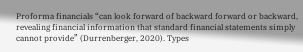Proforma financials “can look forward of backward forward or backward, revealing financial information that standard financial statements simply cannot provide” (Durrenberger, 2020). Types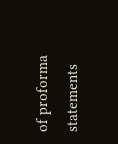of proforma statements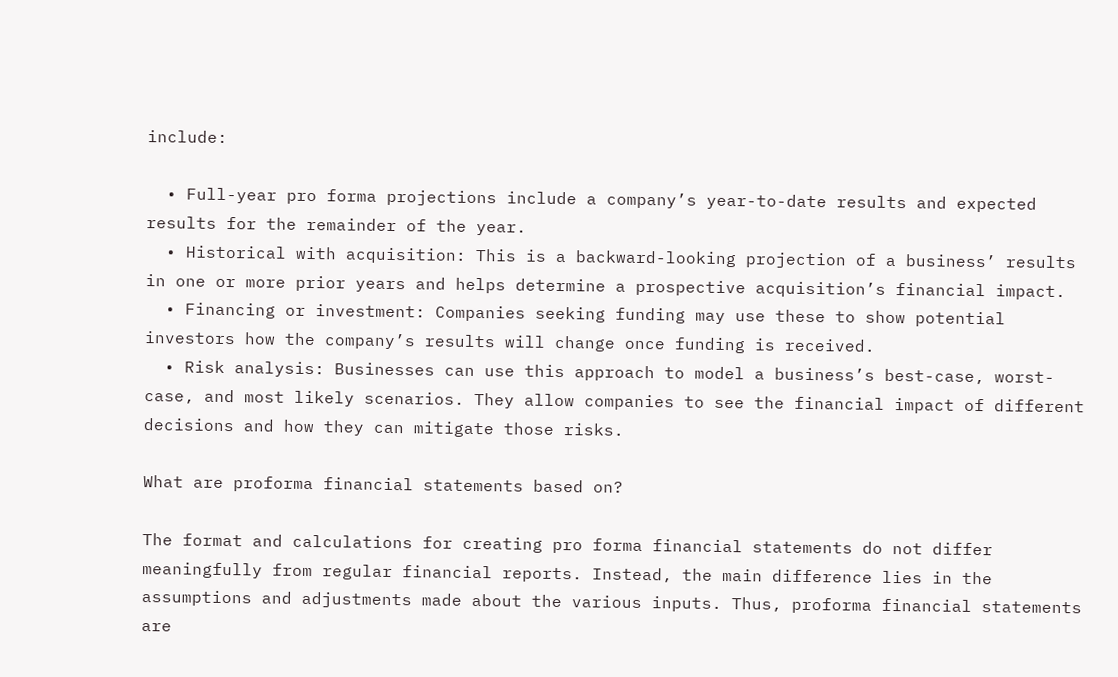include:

  • Full-year pro forma projections include a company’s year-to-date results and expected results for the remainder of the year.
  • Historical with acquisition: This is a backward-looking projection of a business’ results in one or more prior years and helps determine a prospective acquisition’s financial impact.
  • Financing or investment: Companies seeking funding may use these to show potential investors how the company’s results will change once funding is received.
  • Risk analysis: Businesses can use this approach to model a business’s best-case, worst-case, and most likely scenarios. They allow companies to see the financial impact of different decisions and how they can mitigate those risks.

What are proforma financial statements based on?

The format and calculations for creating pro forma financial statements do not differ meaningfully from regular financial reports. Instead, the main difference lies in the assumptions and adjustments made about the various inputs. Thus, proforma financial statements are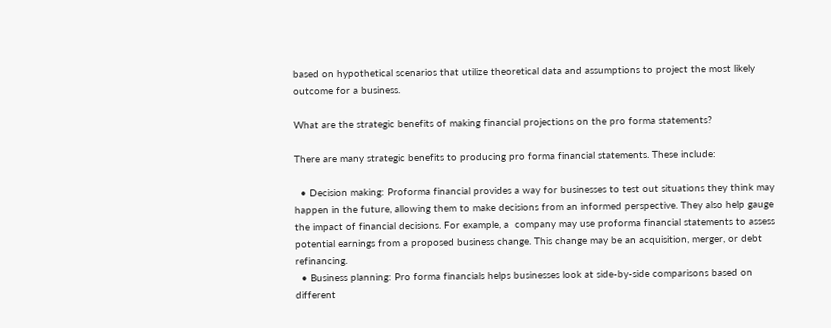based on hypothetical scenarios that utilize theoretical data and assumptions to project the most likely outcome for a business.

What are the strategic benefits of making financial projections on the pro forma statements?

There are many strategic benefits to producing pro forma financial statements. These include:

  • Decision making: Proforma financial provides a way for businesses to test out situations they think may happen in the future, allowing them to make decisions from an informed perspective. They also help gauge the impact of financial decisions. For example, a  company may use proforma financial statements to assess potential earnings from a proposed business change. This change may be an acquisition, merger, or debt refinancing.
  • Business planning: Pro forma financials helps businesses look at side-by-side comparisons based on different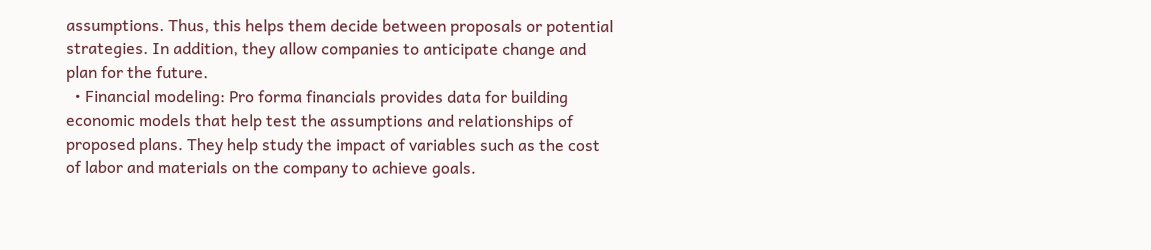assumptions. Thus, this helps them decide between proposals or potential strategies. In addition, they allow companies to anticipate change and plan for the future.
  • Financial modeling: Pro forma financials provides data for building economic models that help test the assumptions and relationships of proposed plans. They help study the impact of variables such as the cost of labor and materials on the company to achieve goals.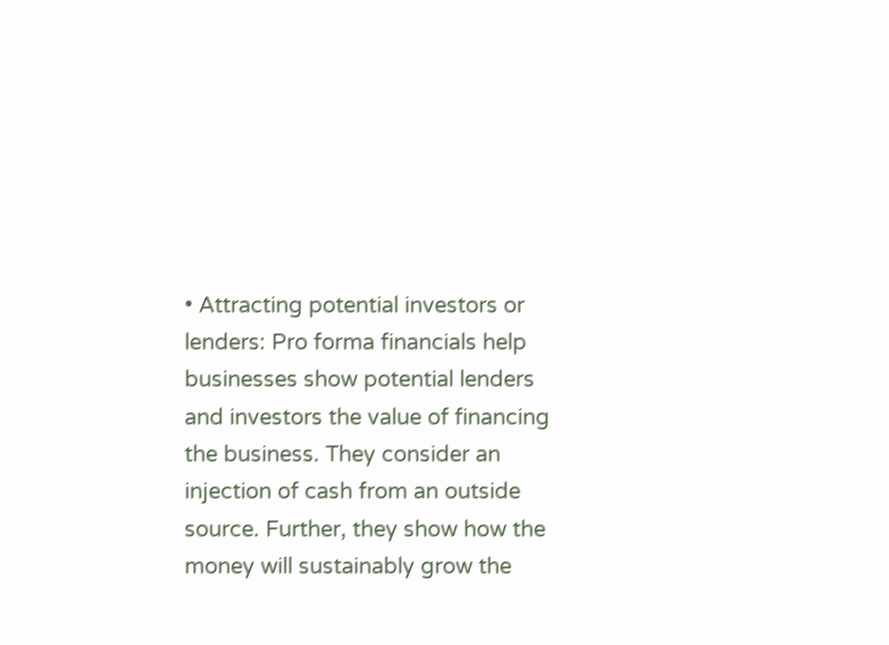• Attracting potential investors or lenders: Pro forma financials help businesses show potential lenders and investors the value of financing the business. They consider an injection of cash from an outside source. Further, they show how the money will sustainably grow the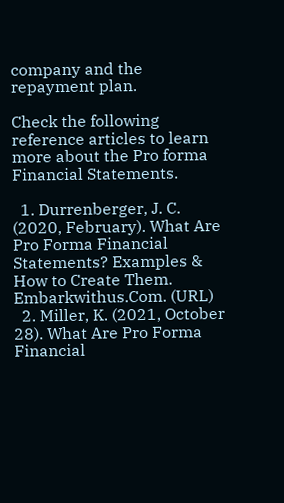company and the repayment plan.

Check the following reference articles to learn more about the Pro forma Financial Statements.

  1. Durrenberger, J. C. (2020, February). What Are Pro Forma Financial Statements? Examples & How to Create Them. Embarkwithus.Com. (URL)
  2. Miller, K. (2021, October 28). What Are Pro Forma Financial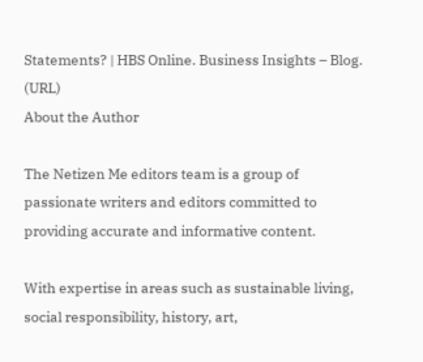Statements? | HBS Online. Business Insights – Blog. (URL)
About the Author

The Netizen Me editors team is a group of passionate writers and editors committed to providing accurate and informative content.

With expertise in areas such as sustainable living, social responsibility, history, art,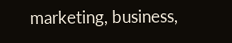marketing, business,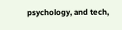psychology, and tech,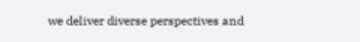we deliver diverse perspectives and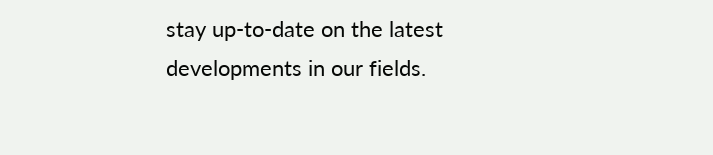stay up-to-date on the latest developments in our fields.